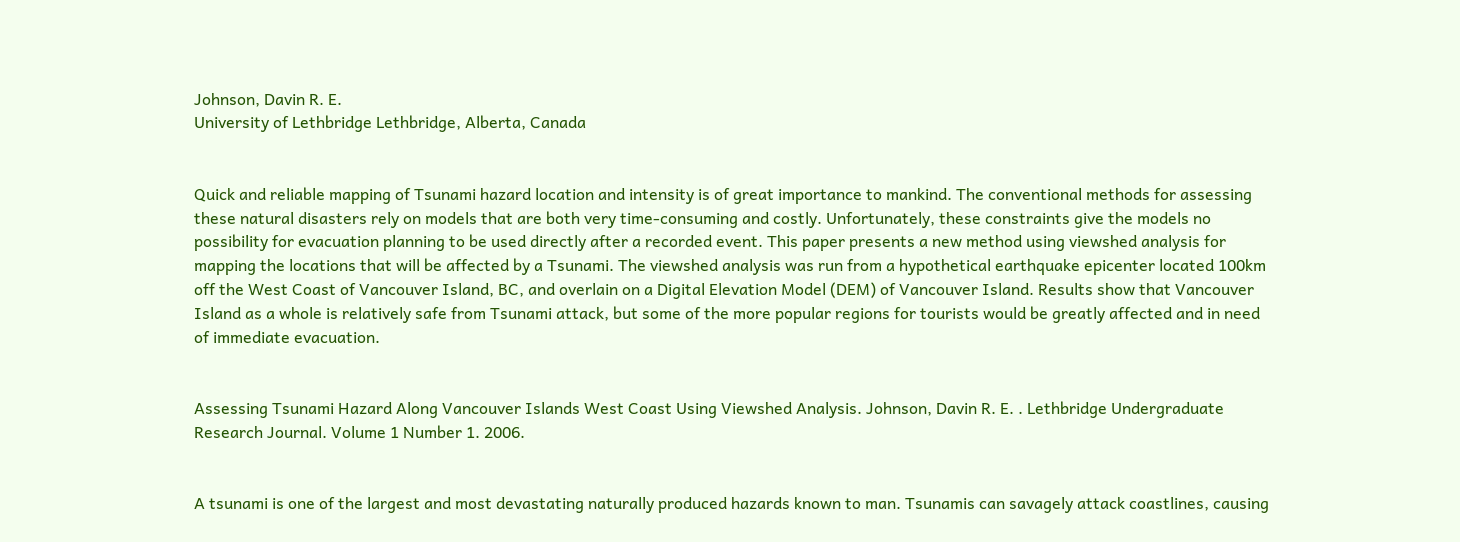Johnson, Davin R. E.
University of Lethbridge Lethbridge, Alberta, Canada


Quick and reliable mapping of Tsunami hazard location and intensity is of great importance to mankind. The conventional methods for assessing these natural disasters rely on models that are both very time-consuming and costly. Unfortunately, these constraints give the models no possibility for evacuation planning to be used directly after a recorded event. This paper presents a new method using viewshed analysis for mapping the locations that will be affected by a Tsunami. The viewshed analysis was run from a hypothetical earthquake epicenter located 100km off the West Coast of Vancouver Island, BC, and overlain on a Digital Elevation Model (DEM) of Vancouver Island. Results show that Vancouver Island as a whole is relatively safe from Tsunami attack, but some of the more popular regions for tourists would be greatly affected and in need of immediate evacuation.


Assessing Tsunami Hazard Along Vancouver Islands West Coast Using Viewshed Analysis. Johnson, Davin R. E. . Lethbridge Undergraduate Research Journal. Volume 1 Number 1. 2006.


A tsunami is one of the largest and most devastating naturally produced hazards known to man. Tsunamis can savagely attack coastlines, causing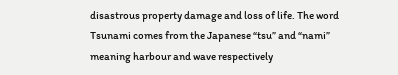disastrous property damage and loss of life. The word Tsunami comes from the Japanese “tsu” and “nami” meaning harbour and wave respectively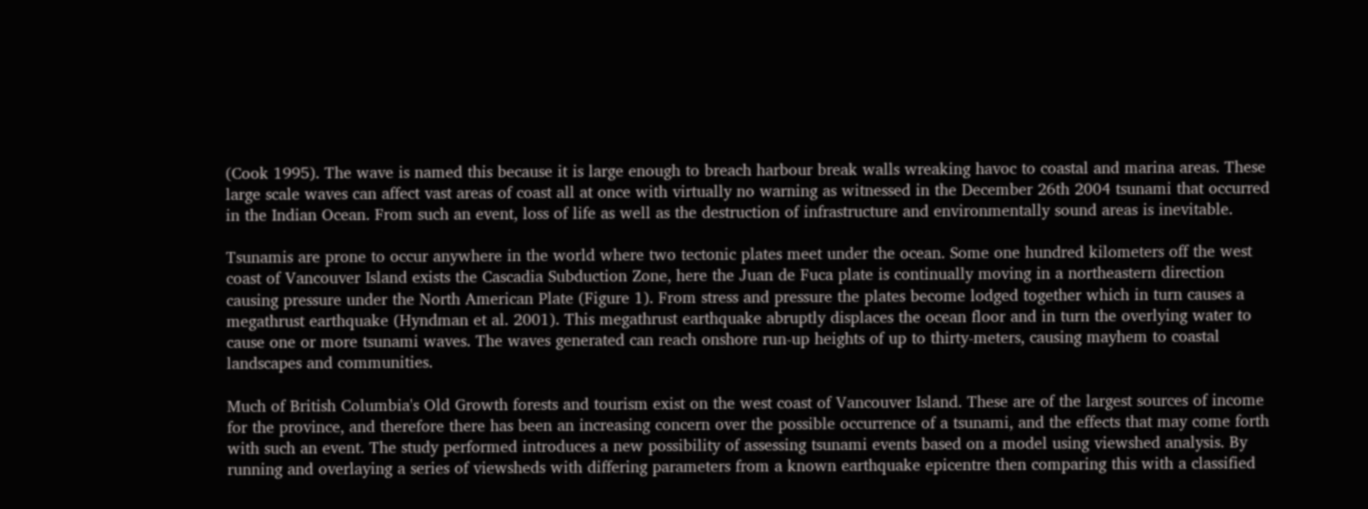(Cook 1995). The wave is named this because it is large enough to breach harbour break walls wreaking havoc to coastal and marina areas. These large scale waves can affect vast areas of coast all at once with virtually no warning as witnessed in the December 26th 2004 tsunami that occurred in the Indian Ocean. From such an event, loss of life as well as the destruction of infrastructure and environmentally sound areas is inevitable.

Tsunamis are prone to occur anywhere in the world where two tectonic plates meet under the ocean. Some one hundred kilometers off the west coast of Vancouver Island exists the Cascadia Subduction Zone, here the Juan de Fuca plate is continually moving in a northeastern direction causing pressure under the North American Plate (Figure 1). From stress and pressure the plates become lodged together which in turn causes a megathrust earthquake (Hyndman et al. 2001). This megathrust earthquake abruptly displaces the ocean floor and in turn the overlying water to cause one or more tsunami waves. The waves generated can reach onshore run-up heights of up to thirty-meters, causing mayhem to coastal landscapes and communities.

Much of British Columbia's Old Growth forests and tourism exist on the west coast of Vancouver Island. These are of the largest sources of income for the province, and therefore there has been an increasing concern over the possible occurrence of a tsunami, and the effects that may come forth with such an event. The study performed introduces a new possibility of assessing tsunami events based on a model using viewshed analysis. By running and overlaying a series of viewsheds with differing parameters from a known earthquake epicentre then comparing this with a classified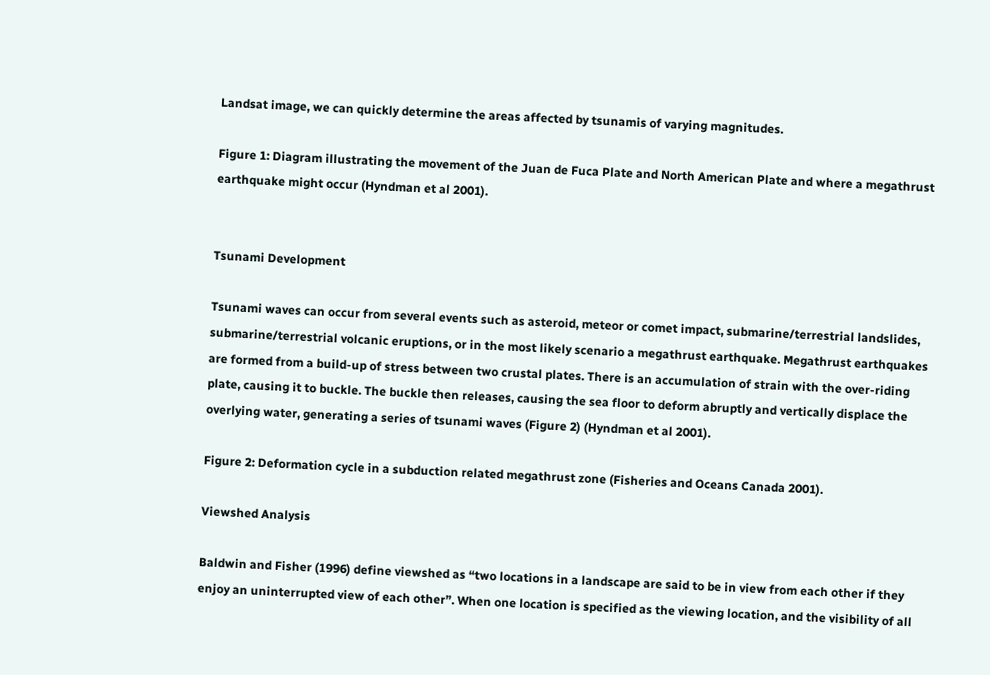Landsat image, we can quickly determine the areas affected by tsunamis of varying magnitudes.

Figure 1: Diagram illustrating the movement of the Juan de Fuca Plate and North American Plate and where a megathrust earthquake might occur (Hyndman et al 2001).


Tsunami Development

Tsunami waves can occur from several events such as asteroid, meteor or comet impact, submarine/terrestrial landslides, submarine/terrestrial volcanic eruptions, or in the most likely scenario a megathrust earthquake. Megathrust earthquakes are formed from a build-up of stress between two crustal plates. There is an accumulation of strain with the over-riding plate, causing it to buckle. The buckle then releases, causing the sea floor to deform abruptly and vertically displace the overlying water, generating a series of tsunami waves (Figure 2) (Hyndman et al 2001).

Figure 2: Deformation cycle in a subduction related megathrust zone (Fisheries and Oceans Canada 2001).

Viewshed Analysis

Baldwin and Fisher (1996) define viewshed as “two locations in a landscape are said to be in view from each other if they enjoy an uninterrupted view of each other”. When one location is specified as the viewing location, and the visibility of all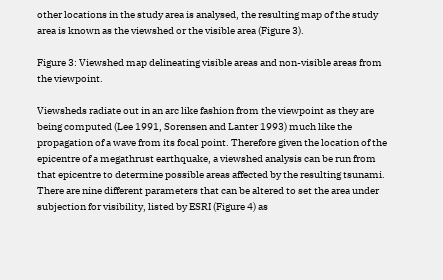other locations in the study area is analysed, the resulting map of the study area is known as the viewshed or the visible area (Figure 3).

Figure 3: Viewshed map delineating visible areas and non-visible areas from the viewpoint.

Viewsheds radiate out in an arc like fashion from the viewpoint as they are being computed (Lee 1991, Sorensen and Lanter 1993) much like the propagation of a wave from its focal point. Therefore given the location of the epicentre of a megathrust earthquake, a viewshed analysis can be run from that epicentre to determine possible areas affected by the resulting tsunami. There are nine different parameters that can be altered to set the area under subjection for visibility, listed by ESRI (Figure 4) as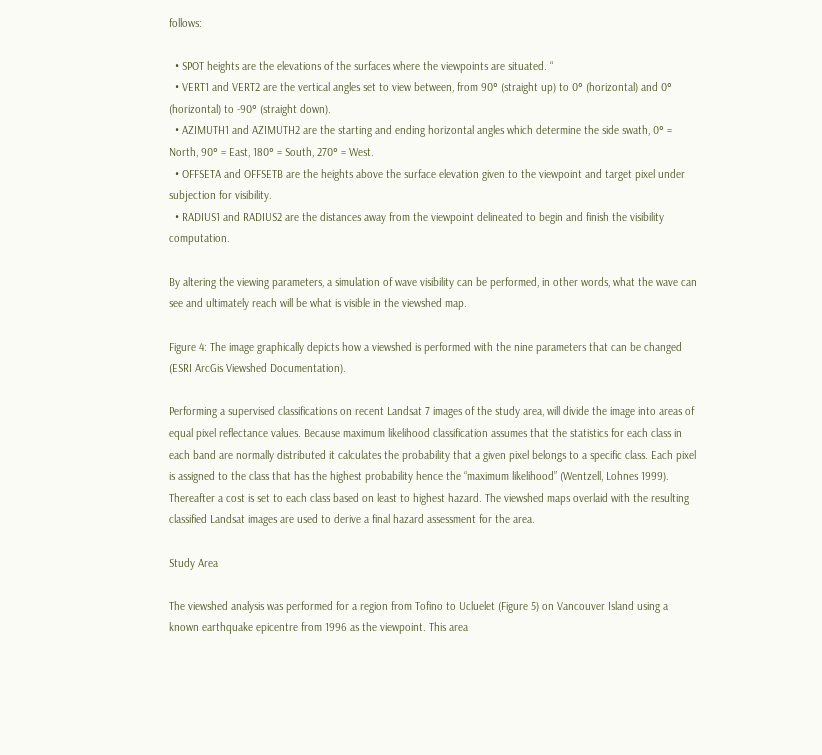follows:

  • SPOT heights are the elevations of the surfaces where the viewpoints are situated. “
  • VERT1 and VERT2 are the vertical angles set to view between, from 90° (straight up) to 0° (horizontal) and 0° (horizontal) to -90° (straight down).
  • AZIMUTH1 and AZIMUTH2 are the starting and ending horizontal angles which determine the side swath, 0° = North, 90° = East, 180° = South, 270° = West.
  • OFFSETA and OFFSETB are the heights above the surface elevation given to the viewpoint and target pixel under subjection for visibility.
  • RADIUS1 and RADIUS2 are the distances away from the viewpoint delineated to begin and finish the visibility computation.

By altering the viewing parameters, a simulation of wave visibility can be performed, in other words, what the wave can see and ultimately reach will be what is visible in the viewshed map.

Figure 4: The image graphically depicts how a viewshed is performed with the nine parameters that can be changed (ESRI ArcGis Viewshed Documentation).

Performing a supervised classifications on recent Landsat 7 images of the study area, will divide the image into areas of equal pixel reflectance values. Because maximum likelihood classification assumes that the statistics for each class in each band are normally distributed it calculates the probability that a given pixel belongs to a specific class. Each pixel is assigned to the class that has the highest probability hence the “maximum likelihood” (Wentzell, Lohnes 1999). Thereafter a cost is set to each class based on least to highest hazard. The viewshed maps overlaid with the resulting classified Landsat images are used to derive a final hazard assessment for the area.

Study Area

The viewshed analysis was performed for a region from Tofino to Ucluelet (Figure 5) on Vancouver Island using a known earthquake epicentre from 1996 as the viewpoint. This area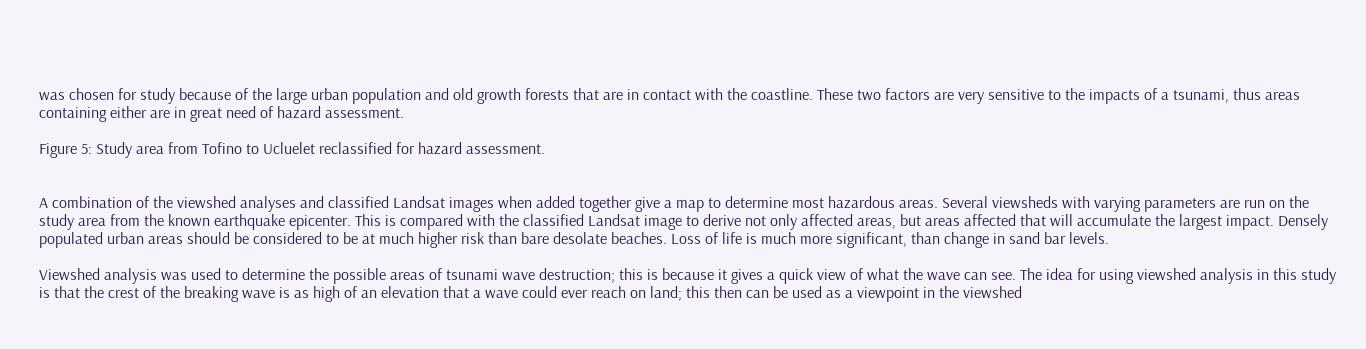was chosen for study because of the large urban population and old growth forests that are in contact with the coastline. These two factors are very sensitive to the impacts of a tsunami, thus areas containing either are in great need of hazard assessment.

Figure 5: Study area from Tofino to Ucluelet reclassified for hazard assessment.


A combination of the viewshed analyses and classified Landsat images when added together give a map to determine most hazardous areas. Several viewsheds with varying parameters are run on the study area from the known earthquake epicenter. This is compared with the classified Landsat image to derive not only affected areas, but areas affected that will accumulate the largest impact. Densely populated urban areas should be considered to be at much higher risk than bare desolate beaches. Loss of life is much more significant, than change in sand bar levels.

Viewshed analysis was used to determine the possible areas of tsunami wave destruction; this is because it gives a quick view of what the wave can see. The idea for using viewshed analysis in this study is that the crest of the breaking wave is as high of an elevation that a wave could ever reach on land; this then can be used as a viewpoint in the viewshed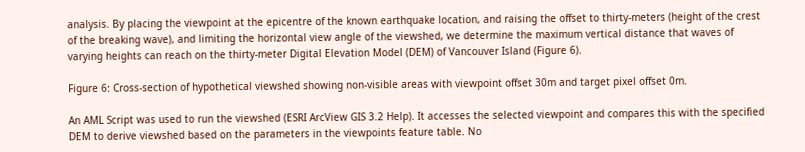analysis. By placing the viewpoint at the epicentre of the known earthquake location, and raising the offset to thirty-meters (height of the crest of the breaking wave), and limiting the horizontal view angle of the viewshed, we determine the maximum vertical distance that waves of varying heights can reach on the thirty-meter Digital Elevation Model (DEM) of Vancouver Island (Figure 6).

Figure 6: Cross-section of hypothetical viewshed showing non-visible areas with viewpoint offset 30m and target pixel offset 0m.

An AML Script was used to run the viewshed (ESRI ArcView GIS 3.2 Help). It accesses the selected viewpoint and compares this with the specified DEM to derive viewshed based on the parameters in the viewpoints feature table. No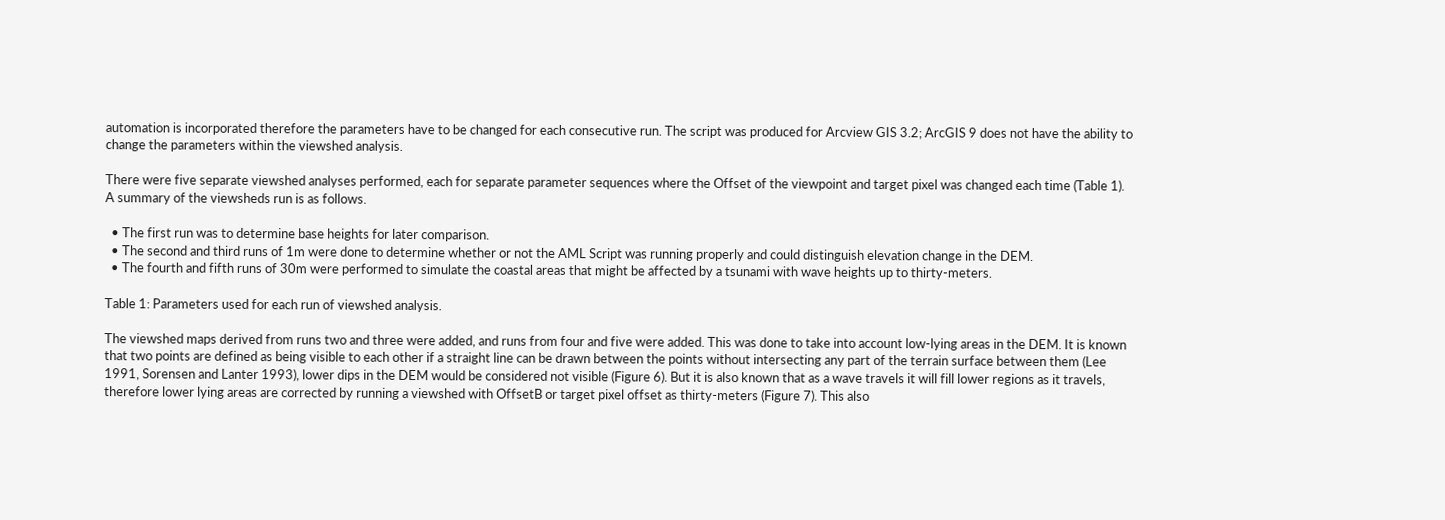automation is incorporated therefore the parameters have to be changed for each consecutive run. The script was produced for Arcview GIS 3.2; ArcGIS 9 does not have the ability to change the parameters within the viewshed analysis.

There were five separate viewshed analyses performed, each for separate parameter sequences where the Offset of the viewpoint and target pixel was changed each time (Table 1). A summary of the viewsheds run is as follows.

  • The first run was to determine base heights for later comparison.
  • The second and third runs of 1m were done to determine whether or not the AML Script was running properly and could distinguish elevation change in the DEM.
  • The fourth and fifth runs of 30m were performed to simulate the coastal areas that might be affected by a tsunami with wave heights up to thirty-meters.

Table 1: Parameters used for each run of viewshed analysis.

The viewshed maps derived from runs two and three were added, and runs from four and five were added. This was done to take into account low-lying areas in the DEM. It is known that two points are defined as being visible to each other if a straight line can be drawn between the points without intersecting any part of the terrain surface between them (Lee 1991, Sorensen and Lanter 1993), lower dips in the DEM would be considered not visible (Figure 6). But it is also known that as a wave travels it will fill lower regions as it travels, therefore lower lying areas are corrected by running a viewshed with OffsetB or target pixel offset as thirty-meters (Figure 7). This also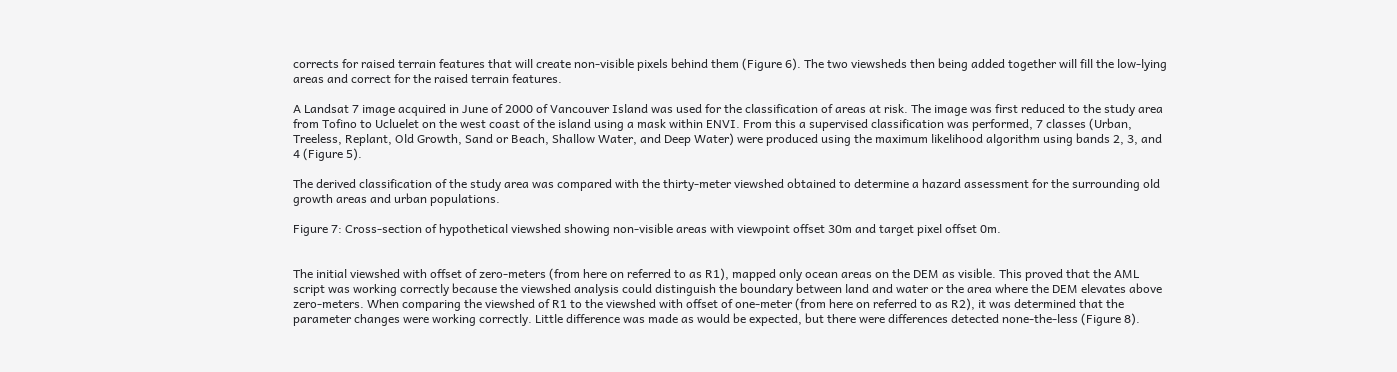corrects for raised terrain features that will create non-visible pixels behind them (Figure 6). The two viewsheds then being added together will fill the low-lying areas and correct for the raised terrain features.

A Landsat 7 image acquired in June of 2000 of Vancouver Island was used for the classification of areas at risk. The image was first reduced to the study area from Tofino to Ucluelet on the west coast of the island using a mask within ENVI. From this a supervised classification was performed, 7 classes (Urban, Treeless, Replant, Old Growth, Sand or Beach, Shallow Water, and Deep Water) were produced using the maximum likelihood algorithm using bands 2, 3, and 4 (Figure 5).

The derived classification of the study area was compared with the thirty-meter viewshed obtained to determine a hazard assessment for the surrounding old growth areas and urban populations.

Figure 7: Cross-section of hypothetical viewshed showing non-visible areas with viewpoint offset 30m and target pixel offset 0m.


The initial viewshed with offset of zero-meters (from here on referred to as R1), mapped only ocean areas on the DEM as visible. This proved that the AML script was working correctly because the viewshed analysis could distinguish the boundary between land and water or the area where the DEM elevates above zero-meters. When comparing the viewshed of R1 to the viewshed with offset of one-meter (from here on referred to as R2), it was determined that the parameter changes were working correctly. Little difference was made as would be expected, but there were differences detected none-the-less (Figure 8).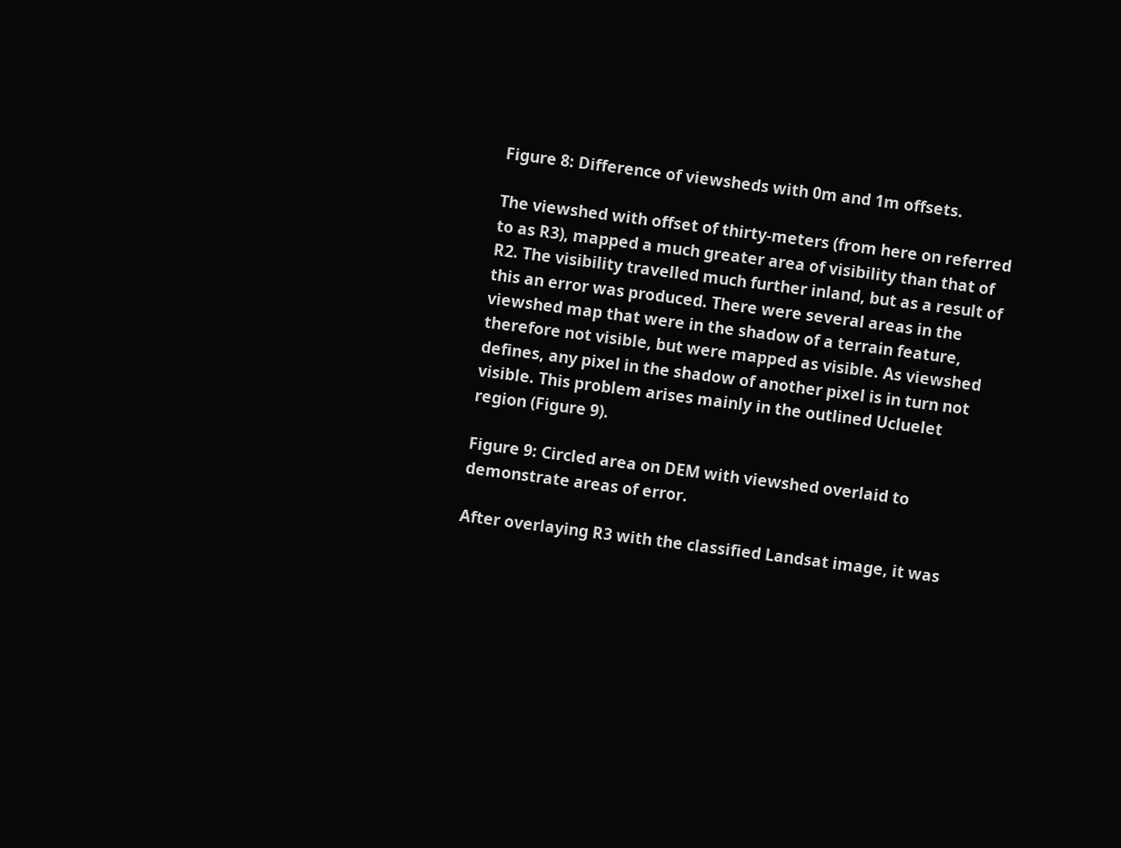Figure 8: Difference of viewsheds with 0m and 1m offsets.

The viewshed with offset of thirty-meters (from here on referred to as R3), mapped a much greater area of visibility than that of R2. The visibility travelled much further inland, but as a result of this an error was produced. There were several areas in the viewshed map that were in the shadow of a terrain feature, therefore not visible, but were mapped as visible. As viewshed defines, any pixel in the shadow of another pixel is in turn not visible. This problem arises mainly in the outlined Ucluelet region (Figure 9).

Figure 9: Circled area on DEM with viewshed overlaid to demonstrate areas of error.

After overlaying R3 with the classified Landsat image, it was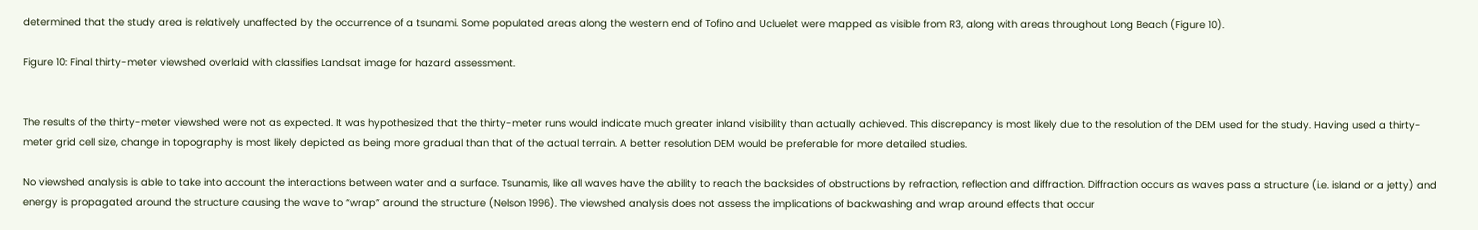determined that the study area is relatively unaffected by the occurrence of a tsunami. Some populated areas along the western end of Tofino and Ucluelet were mapped as visible from R3, along with areas throughout Long Beach (Figure 10).

Figure 10: Final thirty-meter viewshed overlaid with classifies Landsat image for hazard assessment.


The results of the thirty-meter viewshed were not as expected. It was hypothesized that the thirty-meter runs would indicate much greater inland visibility than actually achieved. This discrepancy is most likely due to the resolution of the DEM used for the study. Having used a thirty-meter grid cell size, change in topography is most likely depicted as being more gradual than that of the actual terrain. A better resolution DEM would be preferable for more detailed studies.

No viewshed analysis is able to take into account the interactions between water and a surface. Tsunamis, like all waves have the ability to reach the backsides of obstructions by refraction, reflection and diffraction. Diffraction occurs as waves pass a structure (i.e. island or a jetty) and energy is propagated around the structure causing the wave to “wrap” around the structure (Nelson 1996). The viewshed analysis does not assess the implications of backwashing and wrap around effects that occur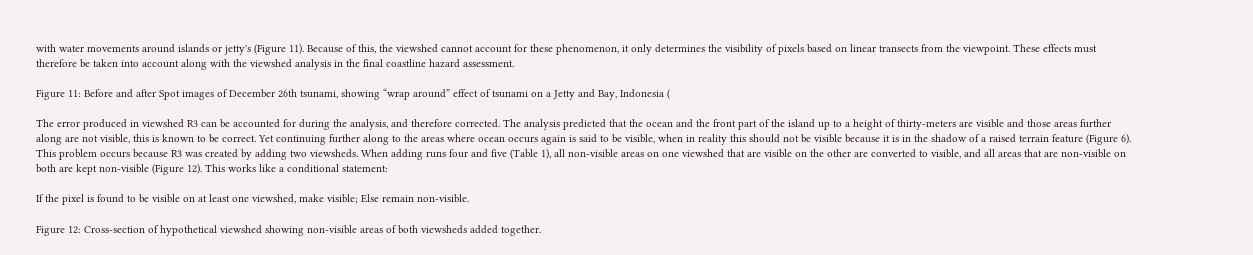with water movements around islands or jetty's (Figure 11). Because of this, the viewshed cannot account for these phenomenon, it only determines the visibility of pixels based on linear transects from the viewpoint. These effects must therefore be taken into account along with the viewshed analysis in the final coastline hazard assessment.

Figure 11: Before and after Spot images of December 26th tsunami, showing “wrap around” effect of tsunami on a Jetty and Bay, Indonesia (

The error produced in viewshed R3 can be accounted for during the analysis, and therefore corrected. The analysis predicted that the ocean and the front part of the island up to a height of thirty-meters are visible and those areas further along are not visible, this is known to be correct. Yet continuing further along to the areas where ocean occurs again is said to be visible, when in reality this should not be visible because it is in the shadow of a raised terrain feature (Figure 6). This problem occurs because R3 was created by adding two viewsheds. When adding runs four and five (Table 1), all non-visible areas on one viewshed that are visible on the other are converted to visible, and all areas that are non-visible on both are kept non-visible (Figure 12). This works like a conditional statement:

If the pixel is found to be visible on at least one viewshed, make visible; Else remain non-visible.

Figure 12: Cross-section of hypothetical viewshed showing non-visible areas of both viewsheds added together.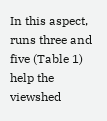In this aspect, runs three and five (Table 1) help the viewshed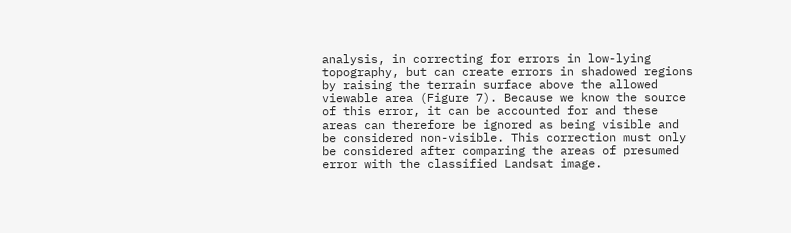analysis, in correcting for errors in low-lying topography, but can create errors in shadowed regions by raising the terrain surface above the allowed viewable area (Figure 7). Because we know the source of this error, it can be accounted for and these areas can therefore be ignored as being visible and be considered non-visible. This correction must only be considered after comparing the areas of presumed error with the classified Landsat image.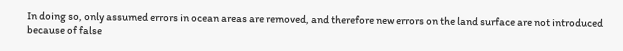In doing so, only assumed errors in ocean areas are removed, and therefore new errors on the land surface are not introduced because of false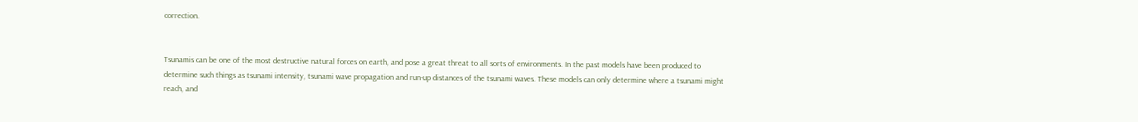correction.


Tsunamis can be one of the most destructive natural forces on earth, and pose a great threat to all sorts of environments. In the past models have been produced to determine such things as tsunami intensity, tsunami wave propagation and run-up distances of the tsunami waves. These models can only determine where a tsunami might reach, and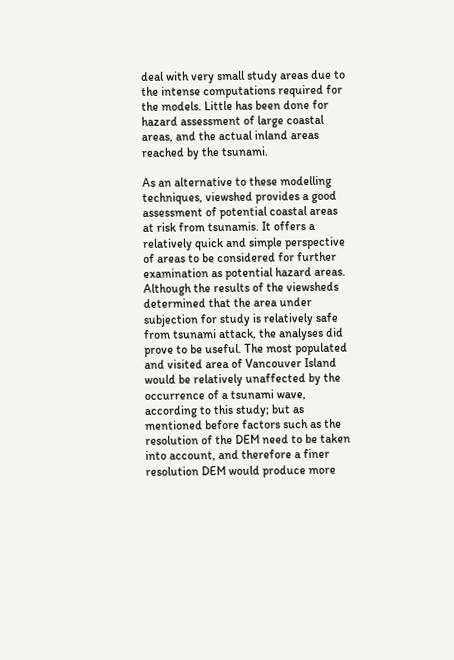deal with very small study areas due to the intense computations required for the models. Little has been done for hazard assessment of large coastal areas, and the actual inland areas reached by the tsunami.

As an alternative to these modelling techniques, viewshed provides a good assessment of potential coastal areas at risk from tsunamis. It offers a relatively quick and simple perspective of areas to be considered for further examination as potential hazard areas. Although the results of the viewsheds determined that the area under subjection for study is relatively safe from tsunami attack, the analyses did prove to be useful. The most populated and visited area of Vancouver Island would be relatively unaffected by the occurrence of a tsunami wave, according to this study; but as mentioned before factors such as the resolution of the DEM need to be taken into account, and therefore a finer resolution DEM would produce more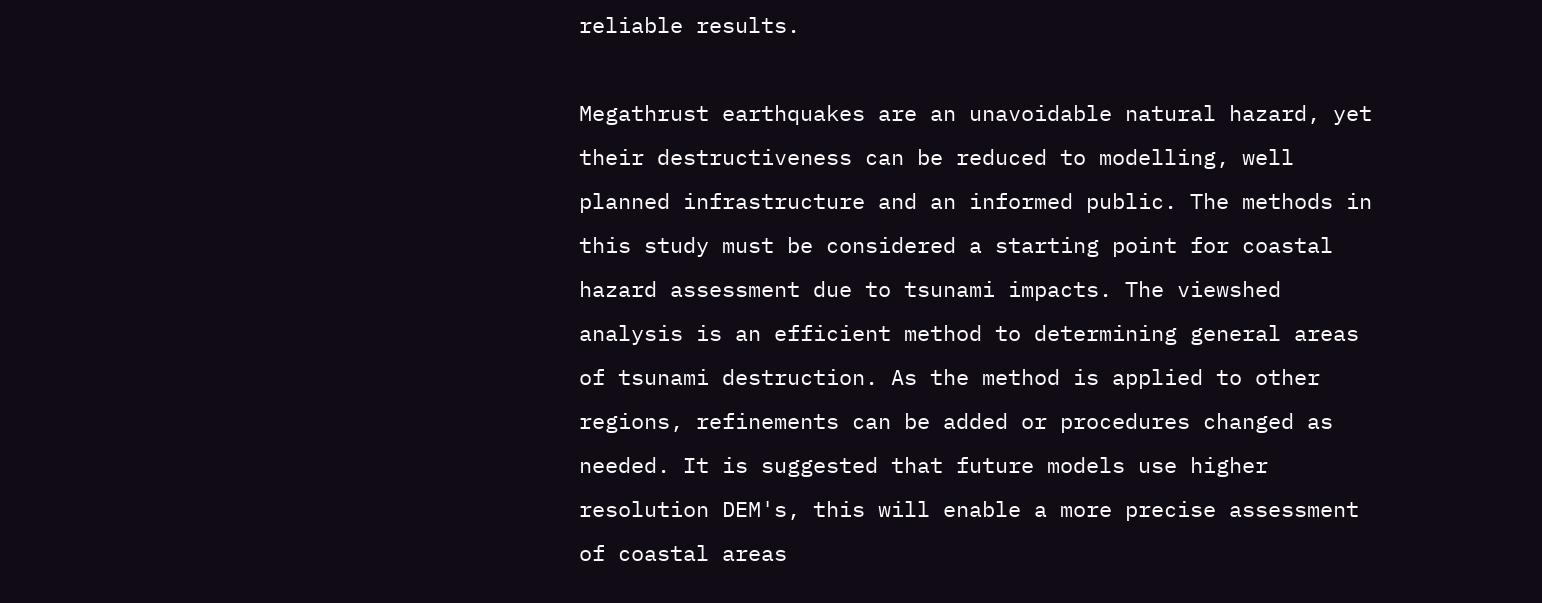reliable results.

Megathrust earthquakes are an unavoidable natural hazard, yet their destructiveness can be reduced to modelling, well planned infrastructure and an informed public. The methods in this study must be considered a starting point for coastal hazard assessment due to tsunami impacts. The viewshed analysis is an efficient method to determining general areas of tsunami destruction. As the method is applied to other regions, refinements can be added or procedures changed as needed. It is suggested that future models use higher resolution DEM's, this will enable a more precise assessment of coastal areas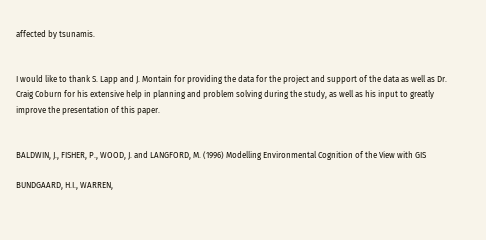affected by tsunamis.


I would like to thank S. Lapp and J. Montain for providing the data for the project and support of the data as well as Dr. Craig Coburn for his extensive help in planning and problem solving during the study, as well as his input to greatly improve the presentation of this paper.


BALDWIN, J., FISHER, P., WOOD, J. and LANGFORD, M. (1996) Modelling Environmental Cognition of the View with GIS

BUNDGAARD, H.I., WARREN,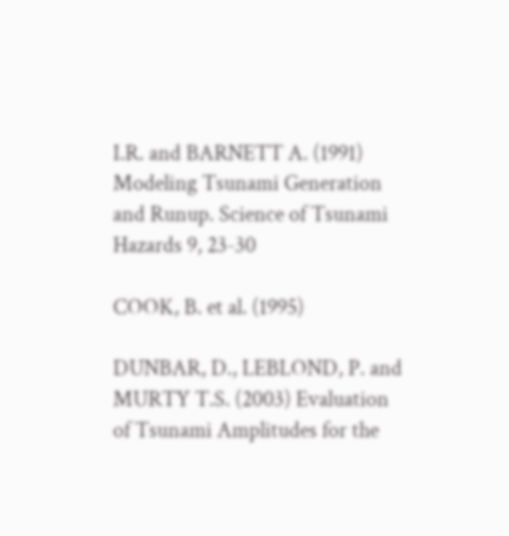I.R. and BARNETT A. (1991) Modeling Tsunami Generation and Runup. Science of Tsunami Hazards 9, 23-30

COOK, B. et al. (1995)

DUNBAR, D., LEBLOND, P. and MURTY T.S. (2003) Evaluation of Tsunami Amplitudes for the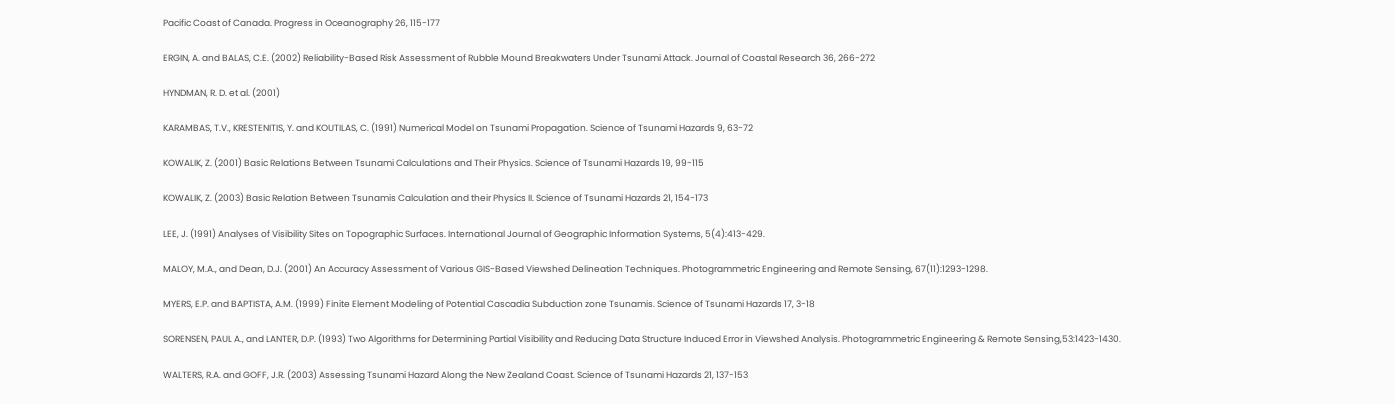Pacific Coast of Canada. Progress in Oceanography 26, 115-177

ERGIN, A. and BALAS, C.E. (2002) Reliability-Based Risk Assessment of Rubble Mound Breakwaters Under Tsunami Attack. Journal of Coastal Research 36, 266-272

HYNDMAN, R. D. et al. (2001)

KARAMBAS, T.V., KRESTENITIS, Y. and KOUTILAS, C. (1991) Numerical Model on Tsunami Propagation. Science of Tsunami Hazards 9, 63-72

KOWALIK, Z. (2001) Basic Relations Between Tsunami Calculations and Their Physics. Science of Tsunami Hazards 19, 99-115

KOWALIK, Z. (2003) Basic Relation Between Tsunamis Calculation and their Physics II. Science of Tsunami Hazards 21, 154-173

LEE, J. (1991) Analyses of Visibility Sites on Topographic Surfaces. International Journal of Geographic Information Systems, 5(4):413-429.

MALOY, M.A., and Dean, D.J. (2001) An Accuracy Assessment of Various GIS-Based Viewshed Delineation Techniques. Photogrammetric Engineering and Remote Sensing, 67(11):1293-1298.

MYERS, E.P. and BAPTISTA, A.M. (1999) Finite Element Modeling of Potential Cascadia Subduction zone Tsunamis. Science of Tsunami Hazards 17, 3-18

SORENSEN, PAUL A., and LANTER, D.P. (1993) Two Algorithms for Determining Partial Visibility and Reducing Data Structure Induced Error in Viewshed Analysis. Photogrammetric Engineering & Remote Sensing,53:1423-1430.

WALTERS, R.A. and GOFF, J.R. (2003) Assessing Tsunami Hazard Along the New Zealand Coast. Science of Tsunami Hazards 21, 137-153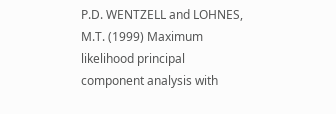P.D. WENTZELL and LOHNES, M.T. (1999) Maximum likelihood principal component analysis with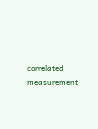correlated measurement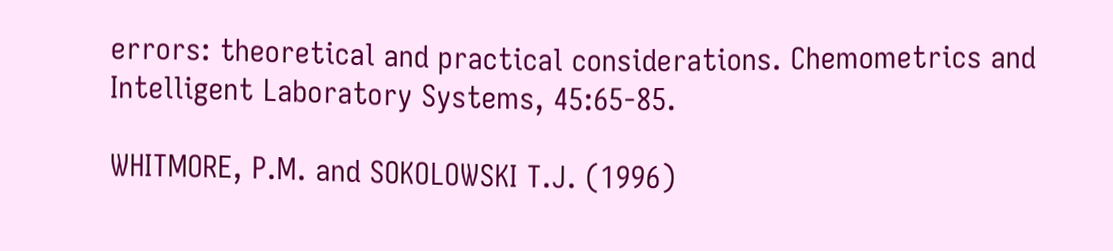errors: theoretical and practical considerations. Chemometrics and Intelligent Laboratory Systems, 45:65-85.

WHITMORE, P.M. and SOKOLOWSKI T.J. (1996)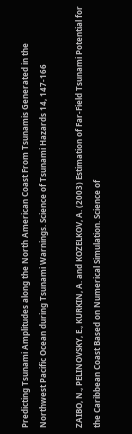Predicting Tsunami Amplitudes along the North American Coast From Tsunamis Generated in the Northwest Pacific Ocean during Tsunami Warnings. Science of Tsunami Hazards 14, 147-166

ZAIBO, N., PELINOVSKY, E., KURKIN, A. and KOZELKOV, A. (2003) Estimation of Far-Field Tsunami Potential for the Caribbean Coast Based on Numerical Simulation. Science of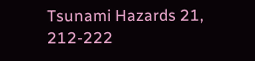Tsunami Hazards 21, 212-222